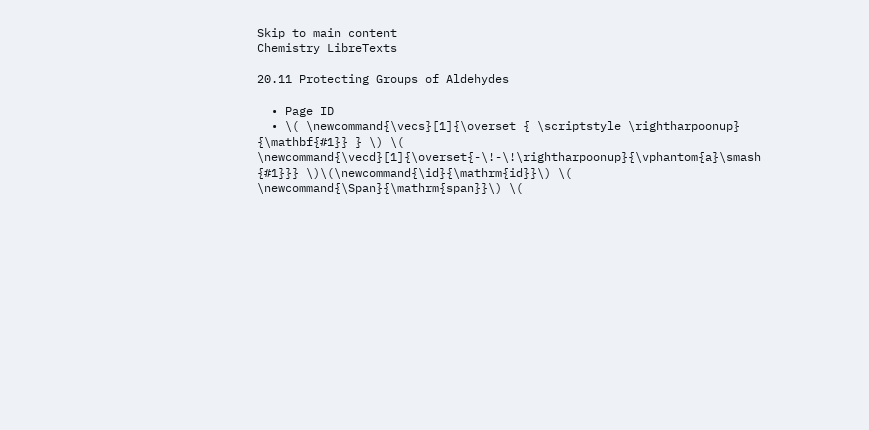Skip to main content
Chemistry LibreTexts

20.11 Protecting Groups of Aldehydes

  • Page ID
  • \( \newcommand{\vecs}[1]{\overset { \scriptstyle \rightharpoonup} {\mathbf{#1}} } \) \( \newcommand{\vecd}[1]{\overset{-\!-\!\rightharpoonup}{\vphantom{a}\smash {#1}}} \)\(\newcommand{\id}{\mathrm{id}}\) \( \newcommand{\Span}{\mathrm{span}}\) \(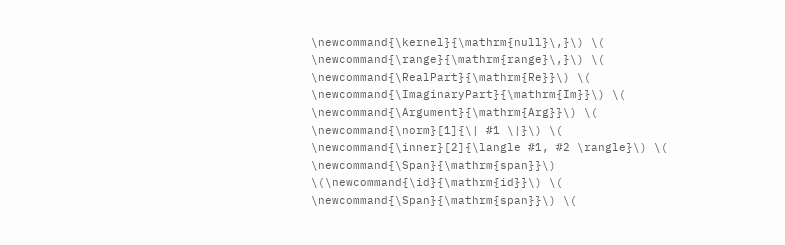\newcommand{\kernel}{\mathrm{null}\,}\) \( \newcommand{\range}{\mathrm{range}\,}\) \( \newcommand{\RealPart}{\mathrm{Re}}\) \( \newcommand{\ImaginaryPart}{\mathrm{Im}}\) \( \newcommand{\Argument}{\mathrm{Arg}}\) \( \newcommand{\norm}[1]{\| #1 \|}\) \( \newcommand{\inner}[2]{\langle #1, #2 \rangle}\) \( \newcommand{\Span}{\mathrm{span}}\) \(\newcommand{\id}{\mathrm{id}}\) \( \newcommand{\Span}{\mathrm{span}}\) \(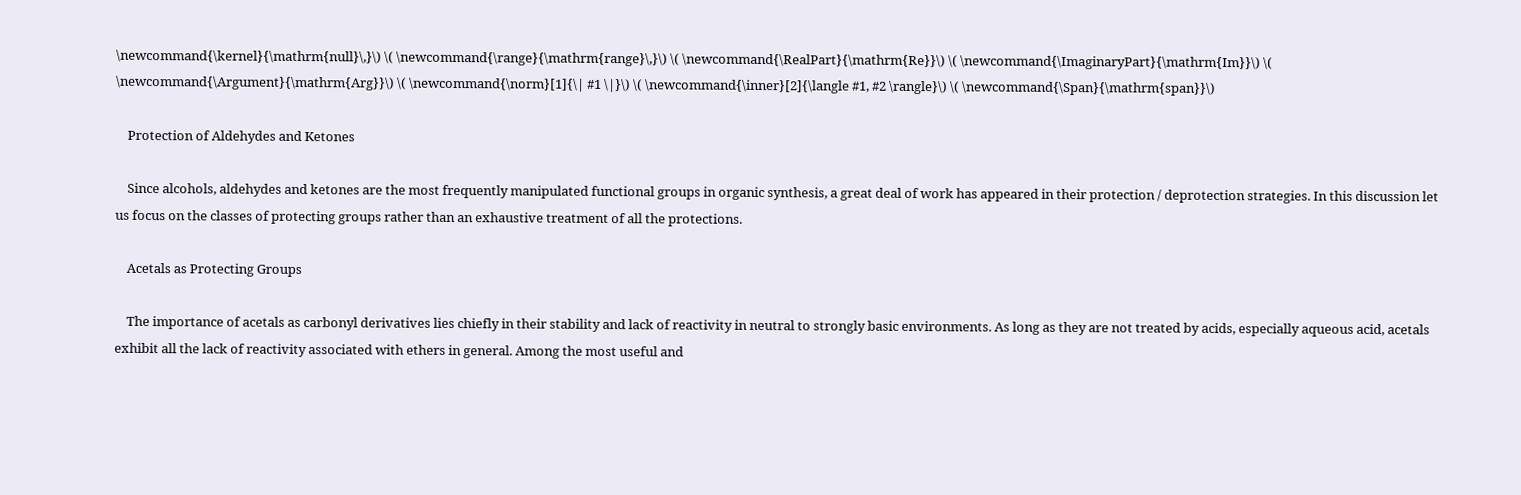\newcommand{\kernel}{\mathrm{null}\,}\) \( \newcommand{\range}{\mathrm{range}\,}\) \( \newcommand{\RealPart}{\mathrm{Re}}\) \( \newcommand{\ImaginaryPart}{\mathrm{Im}}\) \( \newcommand{\Argument}{\mathrm{Arg}}\) \( \newcommand{\norm}[1]{\| #1 \|}\) \( \newcommand{\inner}[2]{\langle #1, #2 \rangle}\) \( \newcommand{\Span}{\mathrm{span}}\)

    Protection of Aldehydes and Ketones

    Since alcohols, aldehydes and ketones are the most frequently manipulated functional groups in organic synthesis, a great deal of work has appeared in their protection / deprotection strategies. In this discussion let us focus on the classes of protecting groups rather than an exhaustive treatment of all the protections.

    Acetals as Protecting Groups

    The importance of acetals as carbonyl derivatives lies chiefly in their stability and lack of reactivity in neutral to strongly basic environments. As long as they are not treated by acids, especially aqueous acid, acetals exhibit all the lack of reactivity associated with ethers in general. Among the most useful and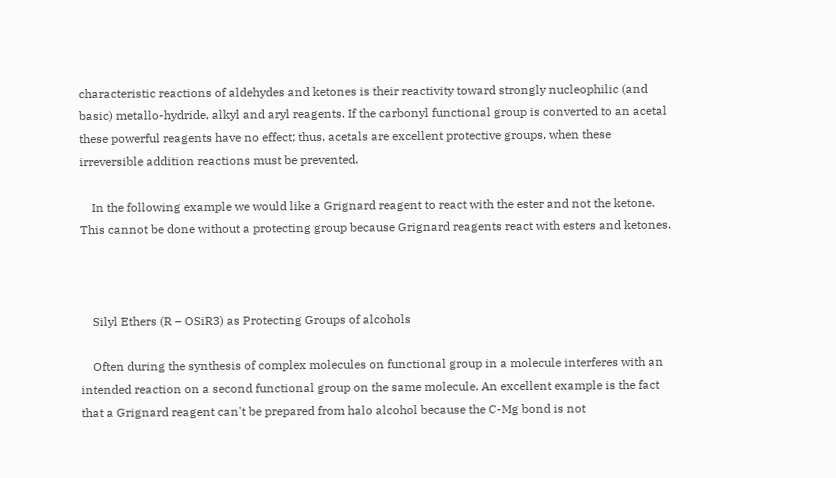characteristic reactions of aldehydes and ketones is their reactivity toward strongly nucleophilic (and basic) metallo-hydride, alkyl and aryl reagents. If the carbonyl functional group is converted to an acetal these powerful reagents have no effect; thus, acetals are excellent protective groups, when these irreversible addition reactions must be prevented.

    In the following example we would like a Grignard reagent to react with the ester and not the ketone. This cannot be done without a protecting group because Grignard reagents react with esters and ketones.



    Silyl Ethers (R – OSiR3) as Protecting Groups of alcohols

    Often during the synthesis of complex molecules on functional group in a molecule interferes with an intended reaction on a second functional group on the same molecule. An excellent example is the fact that a Grignard reagent can't be prepared from halo alcohol because the C-Mg bond is not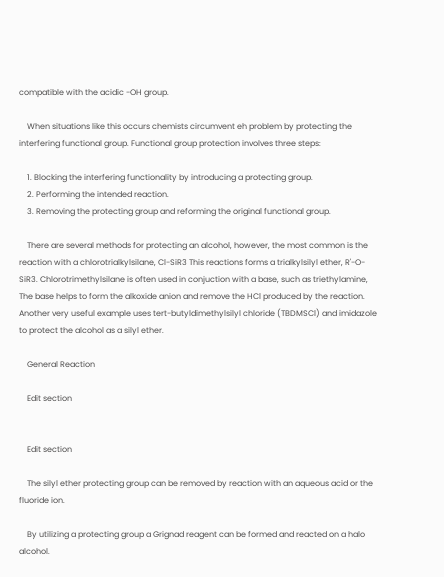compatible with the acidic -OH group.

    When situations like this occurs chemists circumvent eh problem by protecting the interfering functional group. Functional group protection involves three steps:

    1. Blocking the interfering functionality by introducing a protecting group.
    2. Performing the intended reaction.
    3. Removing the protecting group and reforming the original functional group.

    There are several methods for protecting an alcohol, however, the most common is the reaction with a chlorotrialkylsilane, Cl-SiR3 This reactions forms a trialkylsilyl ether, R'-O-SiR3. Chlorotrimethylsilane is often used in conjuction with a base, such as triethylamine, The base helps to form the alkoxide anion and remove the HCl produced by the reaction. Another very useful example uses tert-butyldimethylsilyl chloride (TBDMSCl) and imidazole to protect the alcohol as a silyl ether.

    General Reaction

    Edit section


    Edit section

    The silyl ether protecting group can be removed by reaction with an aqueous acid or the fluoride ion.

    By utilizing a protecting group a Grignad reagent can be formed and reacted on a halo alcohol.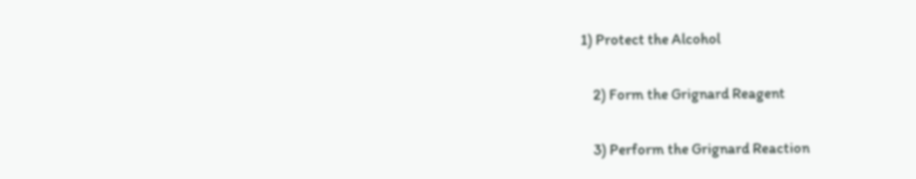1) Protect the Alcohol

    2) Form the Grignard Reagent

    3) Perform the Grignard Reaction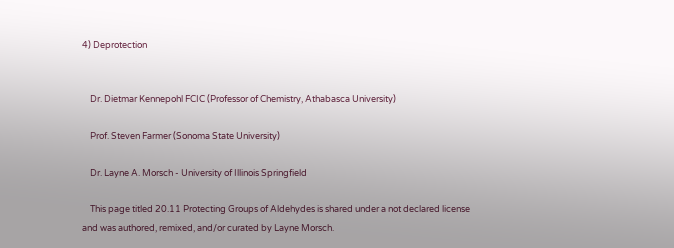4) Deprotection


    Dr. Dietmar Kennepohl FCIC (Professor of Chemistry, Athabasca University)

    Prof. Steven Farmer (Sonoma State University)

    Dr. Layne A. Morsch - University of Illinois Springfield

    This page titled 20.11 Protecting Groups of Aldehydes is shared under a not declared license and was authored, remixed, and/or curated by Layne Morsch.